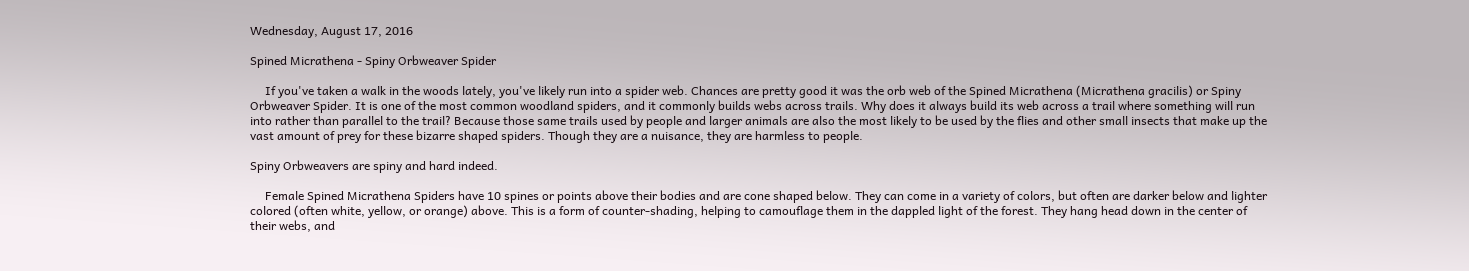Wednesday, August 17, 2016

Spined Micrathena - Spiny Orbweaver Spider

     If you've taken a walk in the woods lately, you've likely run into a spider web. Chances are pretty good it was the orb web of the Spined Micrathena (Micrathena gracilis) or Spiny Orbweaver Spider. It is one of the most common woodland spiders, and it commonly builds webs across trails. Why does it always build its web across a trail where something will run into rather than parallel to the trail? Because those same trails used by people and larger animals are also the most likely to be used by the flies and other small insects that make up the vast amount of prey for these bizarre shaped spiders. Though they are a nuisance, they are harmless to people.

Spiny Orbweavers are spiny and hard indeed.

     Female Spined Micrathena Spiders have 10 spines or points above their bodies and are cone shaped below. They can come in a variety of colors, but often are darker below and lighter colored (often white, yellow, or orange) above. This is a form of counter-shading, helping to camouflage them in the dappled light of the forest. They hang head down in the center of their webs, and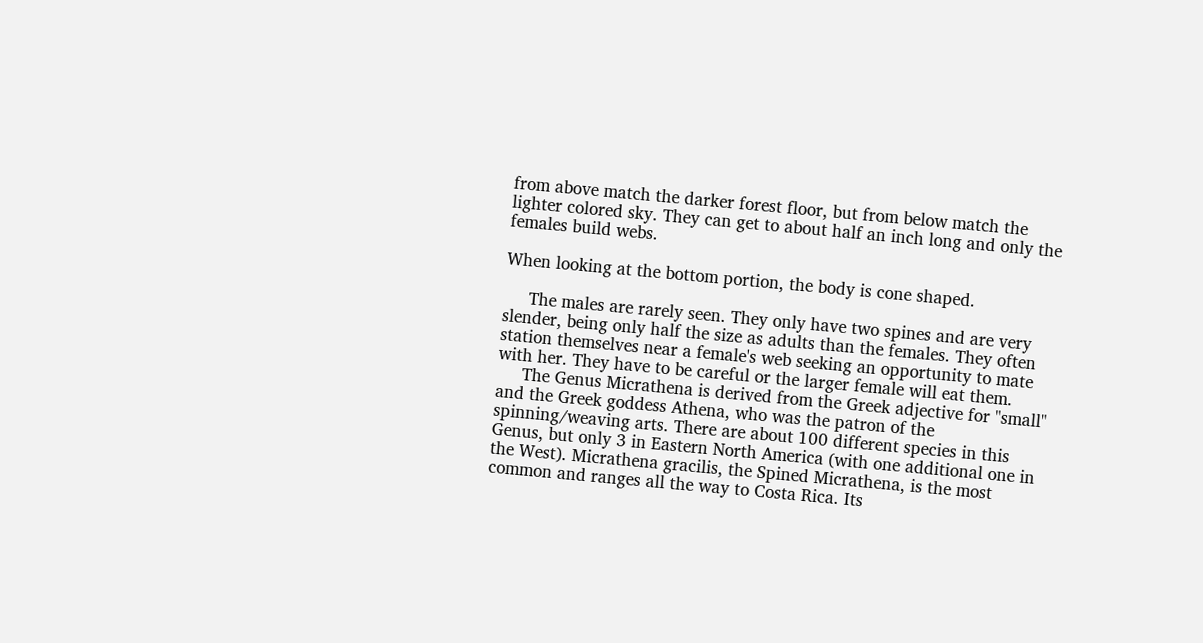from above match the darker forest floor, but from below match the lighter colored sky. They can get to about half an inch long and only the females build webs.

When looking at the bottom portion, the body is cone shaped.

     The males are rarely seen. They only have two spines and are very slender, being only half the size as adults than the females. They often station themselves near a female's web seeking an opportunity to mate with her. They have to be careful or the larger female will eat them.
     The Genus Micrathena is derived from the Greek adjective for "small" and the Greek goddess Athena, who was the patron of the spinning/weaving arts. There are about 100 different species in this Genus, but only 3 in Eastern North America (with one additional one in the West). Micrathena gracilis, the Spined Micrathena, is the most common and ranges all the way to Costa Rica. Its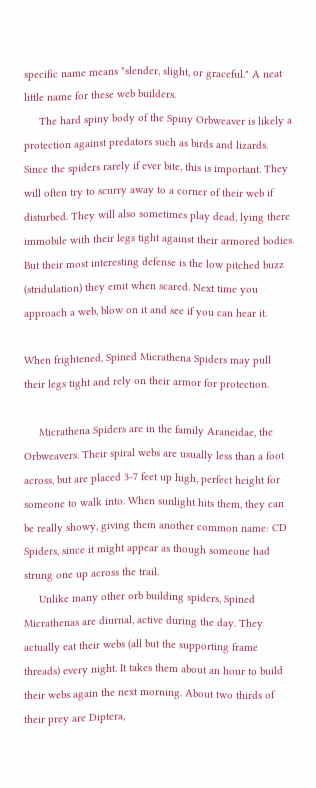specific name means "slender, slight, or graceful." A neat little name for these web builders.
     The hard spiny body of the Spiny Orbweaver is likely a protection against predators such as birds and lizards. Since the spiders rarely if ever bite, this is important. They will often try to scurry away to a corner of their web if disturbed. They will also sometimes play dead, lying there immobile with their legs tight against their armored bodies. But their most interesting defense is the low pitched buzz (stridulation) they emit when scared. Next time you approach a web, blow on it and see if you can hear it.

When frightened, Spined Micrathena Spiders may pull their legs tight and rely on their armor for protection.

     Micrathena Spiders are in the family Araneidae, the Orbweavers. Their spiral webs are usually less than a foot across, but are placed 3-7 feet up high, perfect height for someone to walk into. When sunlight hits them, they can be really showy, giving them another common name: CD Spiders, since it might appear as though someone had strung one up across the trail.
     Unlike many other orb building spiders, Spined Micrathenas are diurnal, active during the day. They actually eat their webs (all but the supporting frame threads) every night. It takes them about an hour to build their webs again the next morning. About two thirds of their prey are Diptera,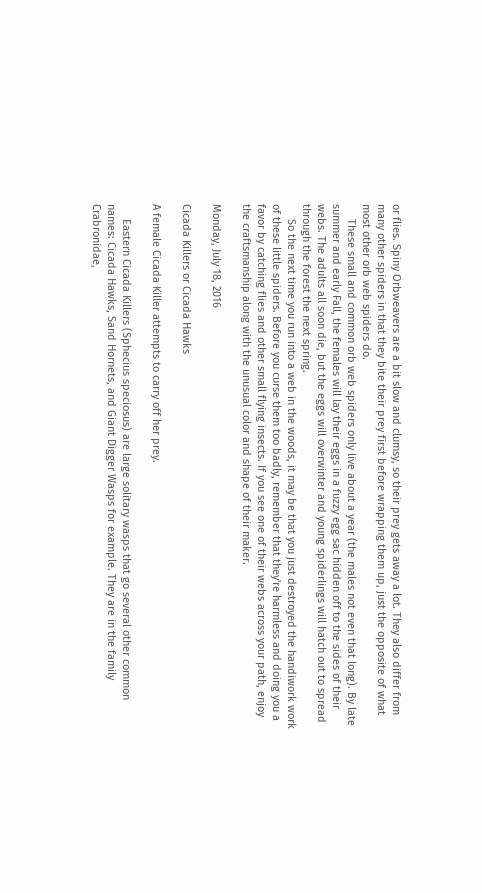or flies. Spiny Orbweavers are a bit slow and clumsy, so their prey gets away a lot. They also differ from many other spiders in that they bite their prey first before wrapping them up, just the opposite of what most other orb web spiders do.
     These small and common orb web spiders only live about a year (the males not even that long). By late summer and early Fall, the females will lay their eggs in a fuzzy egg sac hidden off to the sides of their webs. The adults all soon die, but the eggs will overwinter and young spiderlings will hatch out to spread through the forest the next spring.
     So the next time you run into a web in the woods, it may be that you just destroyed the handiwork work of these little spiders. Before you curse them too badly, remember that they're harmless and doing you a favor by catching flies and other small flying insects. If you see one of their webs across your path, enjoy the craftsmanship along with the unusual color and shape of their maker.

Monday, July 18, 2016

Cicada Killers or Cicada Hawks

A female Cicada Killer attempts to carry off her prey.

     Eastern Cicada Killers (Sphecius speciosus) are large solitary wasps that go several other common names: Cicada Hawks, Sand Hornets, and Giant Digger Wasps for example. They are in the family Crabronidae,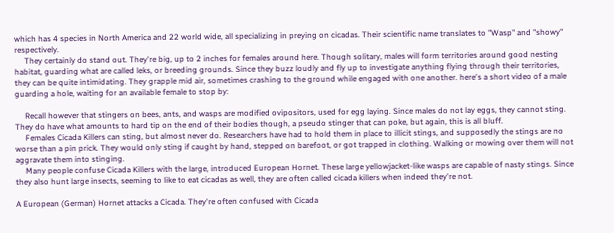which has 4 species in North America and 22 world wide, all specializing in preying on cicadas. Their scientific name translates to "Wasp" and "showy" respectively.
     They certainly do stand out. They're big, up to 2 inches for females around here. Though solitary, males will form territories around good nesting habitat, guarding what are called leks, or breeding grounds. Since they buzz loudly and fly up to investigate anything flying through their territories, they can be quite intimidating. They grapple mid air, sometimes crashing to the ground while engaged with one another. here's a short video of a male guarding a hole, waiting for an available female to stop by:

     Recall however that stingers on bees, ants, and wasps are modified ovipositors, used for egg laying. Since males do not lay eggs, they cannot sting. They do have what amounts to hard tip on the end of their bodies though, a pseudo stinger that can poke, but again, this is all bluff.
     Females Cicada Killers can sting, but almost never do. Researchers have had to hold them in place to illicit stings, and supposedly the stings are no worse than a pin prick. They would only sting if caught by hand, stepped on barefoot, or got trapped in clothing. Walking or mowing over them will not aggravate them into stinging.
     Many people confuse Cicada Killers with the large, introduced European Hornet. These large yellowjacket-like wasps are capable of nasty stings. Since they also hunt large insects, seeming to like to eat cicadas as well, they are often called cicada killers when indeed they're not.

A European (German) Hornet attacks a Cicada. They're often confused with Cicada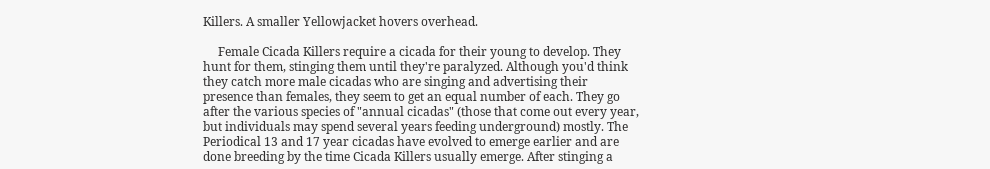Killers. A smaller Yellowjacket hovers overhead.

     Female Cicada Killers require a cicada for their young to develop. They hunt for them, stinging them until they're paralyzed. Although you'd think they catch more male cicadas who are singing and advertising their presence than females, they seem to get an equal number of each. They go after the various species of "annual cicadas" (those that come out every year, but individuals may spend several years feeding underground) mostly. The Periodical 13 and 17 year cicadas have evolved to emerge earlier and are done breeding by the time Cicada Killers usually emerge. After stinging a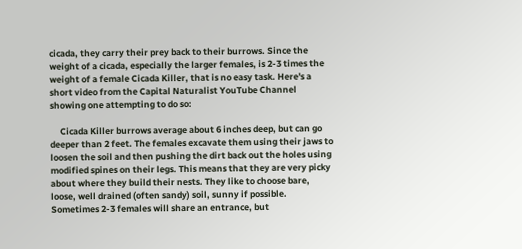cicada, they carry their prey back to their burrows. Since the weight of a cicada, especially the larger females, is 2-3 times the weight of a female Cicada Killer, that is no easy task. Here's a short video from the Capital Naturalist YouTube Channel showing one attempting to do so:

     Cicada Killer burrows average about 6 inches deep, but can go deeper than 2 feet. The females excavate them using their jaws to loosen the soil and then pushing the dirt back out the holes using modified spines on their legs. This means that they are very picky about where they build their nests. They like to choose bare, loose, well drained (often sandy) soil, sunny if possible. Sometimes 2-3 females will share an entrance, but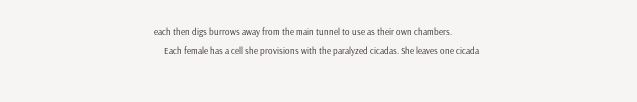each then digs burrows away from the main tunnel to use as their own chambers.
     Each female has a cell she provisions with the paralyzed cicadas. She leaves one cicada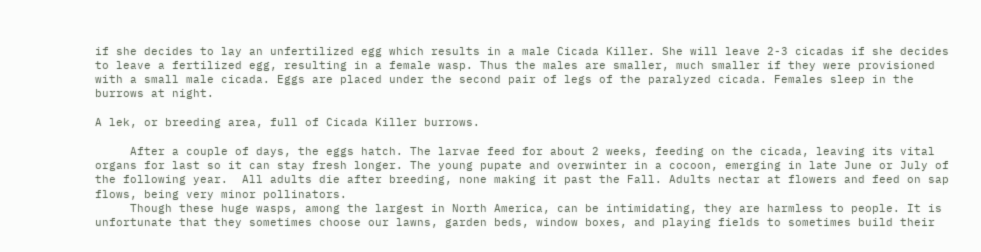if she decides to lay an unfertilized egg which results in a male Cicada Killer. She will leave 2-3 cicadas if she decides to leave a fertilized egg, resulting in a female wasp. Thus the males are smaller, much smaller if they were provisioned with a small male cicada. Eggs are placed under the second pair of legs of the paralyzed cicada. Females sleep in the burrows at night.

A lek, or breeding area, full of Cicada Killer burrows.

     After a couple of days, the eggs hatch. The larvae feed for about 2 weeks, feeding on the cicada, leaving its vital organs for last so it can stay fresh longer. The young pupate and overwinter in a cocoon, emerging in late June or July of the following year.  All adults die after breeding, none making it past the Fall. Adults nectar at flowers and feed on sap flows, being very minor pollinators.
     Though these huge wasps, among the largest in North America, can be intimidating, they are harmless to people. It is unfortunate that they sometimes choose our lawns, garden beds, window boxes, and playing fields to sometimes build their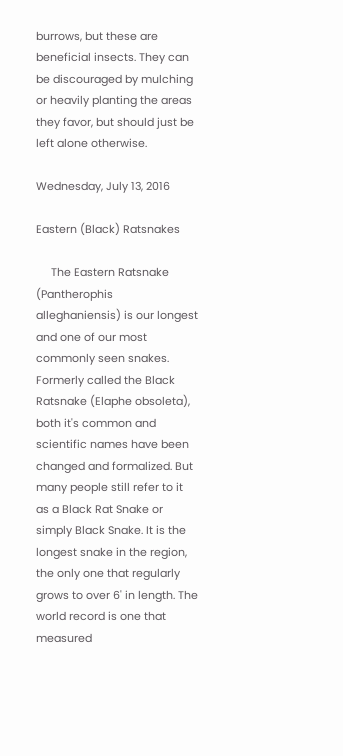burrows, but these are beneficial insects. They can be discouraged by mulching or heavily planting the areas they favor, but should just be left alone otherwise.

Wednesday, July 13, 2016

Eastern (Black) Ratsnakes

     The Eastern Ratsnake (Pantherophis alleghaniensis) is our longest and one of our most commonly seen snakes. Formerly called the Black Ratsnake (Elaphe obsoleta), both it's common and scientific names have been changed and formalized. But many people still refer to it as a Black Rat Snake or simply Black Snake. It is the longest snake in the region, the only one that regularly grows to over 6' in length. The world record is one that measured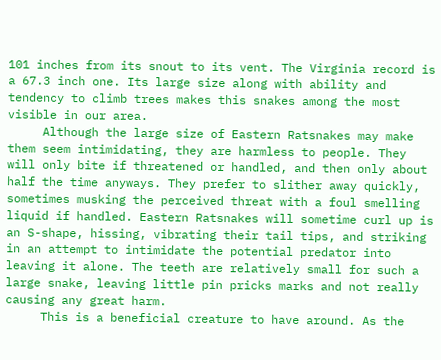101 inches from its snout to its vent. The Virginia record is a 67.3 inch one. Its large size along with ability and tendency to climb trees makes this snakes among the most visible in our area.
     Although the large size of Eastern Ratsnakes may make them seem intimidating, they are harmless to people. They will only bite if threatened or handled, and then only about half the time anyways. They prefer to slither away quickly, sometimes musking the perceived threat with a foul smelling liquid if handled. Eastern Ratsnakes will sometime curl up is an S-shape, hissing, vibrating their tail tips, and striking in an attempt to intimidate the potential predator into leaving it alone. The teeth are relatively small for such a large snake, leaving little pin pricks marks and not really causing any great harm.
     This is a beneficial creature to have around. As the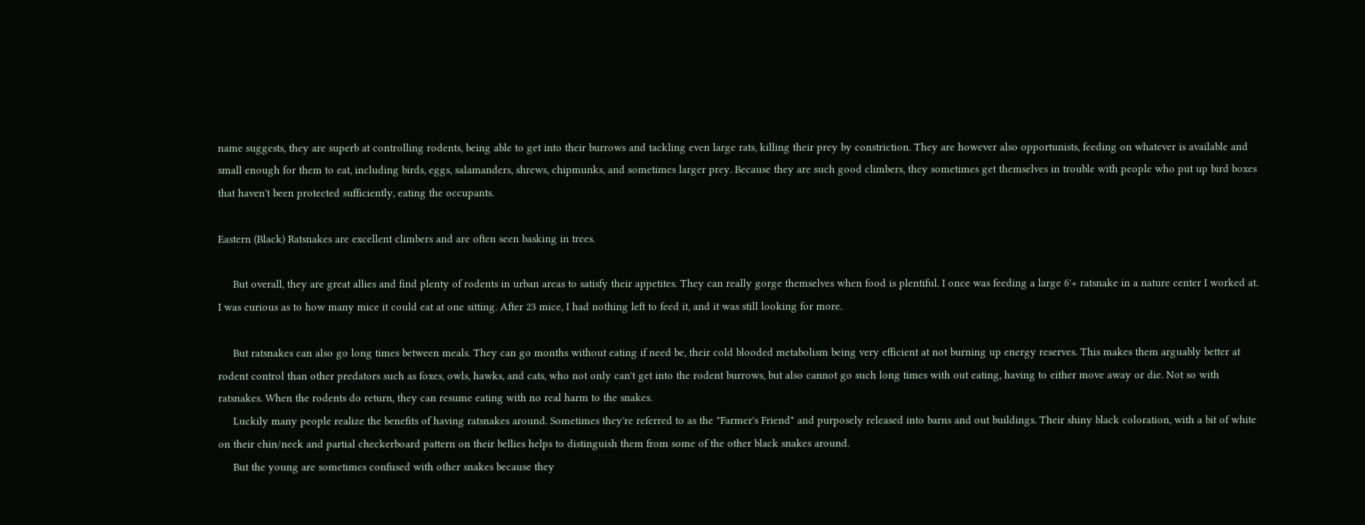name suggests, they are superb at controlling rodents, being able to get into their burrows and tackling even large rats, killing their prey by constriction. They are however also opportunists, feeding on whatever is available and small enough for them to eat, including birds, eggs, salamanders, shrews, chipmunks, and sometimes larger prey. Because they are such good climbers, they sometimes get themselves in trouble with people who put up bird boxes that haven't been protected sufficiently, eating the occupants.

Eastern (Black) Ratsnakes are excellent climbers and are often seen basking in trees.

     But overall, they are great allies and find plenty of rodents in urban areas to satisfy their appetites. They can really gorge themselves when food is plentiful. I once was feeding a large 6'+ ratsnake in a nature center I worked at. I was curious as to how many mice it could eat at one sitting. After 23 mice, I had nothing left to feed it, and it was still looking for more.

     But ratsnakes can also go long times between meals. They can go months without eating if need be, their cold blooded metabolism being very efficient at not burning up energy reserves. This makes them arguably better at rodent control than other predators such as foxes, owls, hawks, and cats, who not only can't get into the rodent burrows, but also cannot go such long times with out eating, having to either move away or die. Not so with ratsnakes. When the rodents do return, they can resume eating with no real harm to the snakes.
     Luckily many people realize the benefits of having ratsnakes around. Sometimes they're referred to as the "Farmer's Friend" and purposely released into barns and out buildings. Their shiny black coloration, with a bit of white on their chin/neck and partial checkerboard pattern on their bellies helps to distinguish them from some of the other black snakes around.
     But the young are sometimes confused with other snakes because they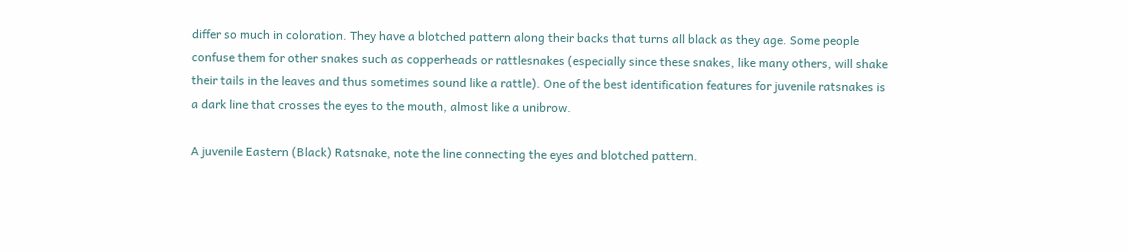differ so much in coloration. They have a blotched pattern along their backs that turns all black as they age. Some people confuse them for other snakes such as copperheads or rattlesnakes (especially since these snakes, like many others, will shake their tails in the leaves and thus sometimes sound like a rattle). One of the best identification features for juvenile ratsnakes is a dark line that crosses the eyes to the mouth, almost like a unibrow.

A juvenile Eastern (Black) Ratsnake, note the line connecting the eyes and blotched pattern.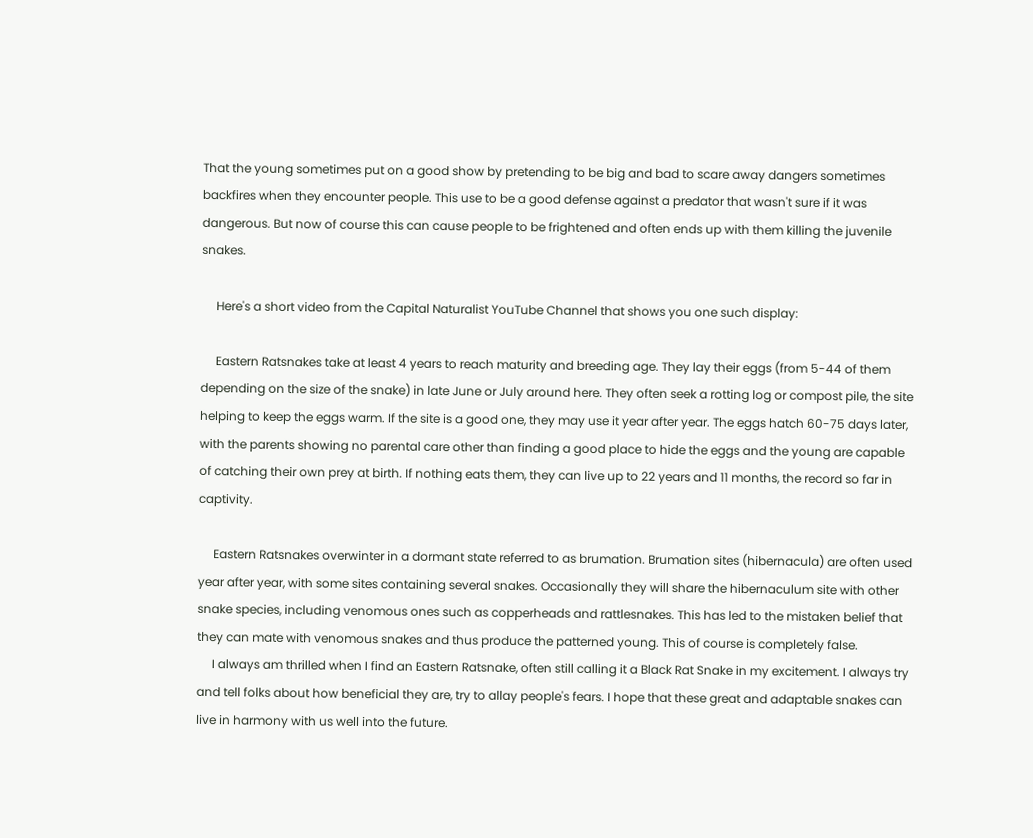That the young sometimes put on a good show by pretending to be big and bad to scare away dangers sometimes backfires when they encounter people. This use to be a good defense against a predator that wasn't sure if it was dangerous. But now of course this can cause people to be frightened and often ends up with them killing the juvenile snakes.

     Here's a short video from the Capital Naturalist YouTube Channel that shows you one such display:

     Eastern Ratsnakes take at least 4 years to reach maturity and breeding age. They lay their eggs (from 5-44 of them depending on the size of the snake) in late June or July around here. They often seek a rotting log or compost pile, the site helping to keep the eggs warm. If the site is a good one, they may use it year after year. The eggs hatch 60-75 days later, with the parents showing no parental care other than finding a good place to hide the eggs and the young are capable of catching their own prey at birth. If nothing eats them, they can live up to 22 years and 11 months, the record so far in captivity.

     Eastern Ratsnakes overwinter in a dormant state referred to as brumation. Brumation sites (hibernacula) are often used year after year, with some sites containing several snakes. Occasionally they will share the hibernaculum site with other snake species, including venomous ones such as copperheads and rattlesnakes. This has led to the mistaken belief that they can mate with venomous snakes and thus produce the patterned young. This of course is completely false.
     I always am thrilled when I find an Eastern Ratsnake, often still calling it a Black Rat Snake in my excitement. I always try and tell folks about how beneficial they are, try to allay people's fears. I hope that these great and adaptable snakes can live in harmony with us well into the future.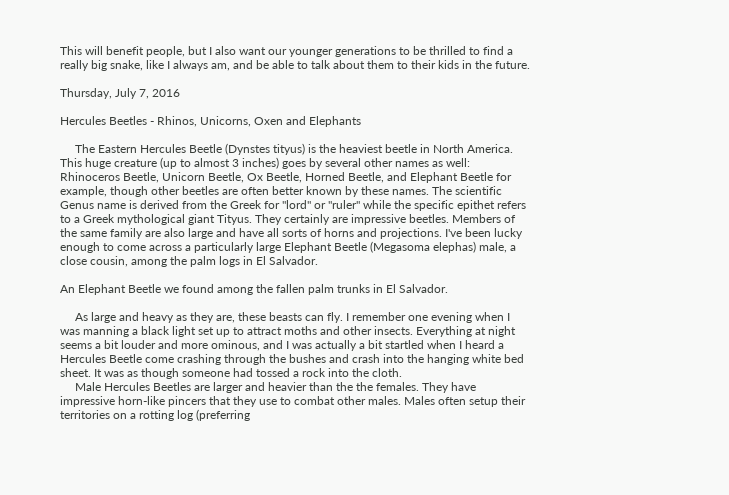This will benefit people, but I also want our younger generations to be thrilled to find a really big snake, like I always am, and be able to talk about them to their kids in the future.

Thursday, July 7, 2016

Hercules Beetles - Rhinos, Unicorns, Oxen and Elephants

     The Eastern Hercules Beetle (Dynstes tityus) is the heaviest beetle in North America. This huge creature (up to almost 3 inches) goes by several other names as well: Rhinoceros Beetle, Unicorn Beetle, Ox Beetle, Horned Beetle, and Elephant Beetle for example, though other beetles are often better known by these names. The scientific Genus name is derived from the Greek for "lord" or "ruler" while the specific epithet refers to a Greek mythological giant Tityus. They certainly are impressive beetles. Members of the same family are also large and have all sorts of horns and projections. I've been lucky enough to come across a particularly large Elephant Beetle (Megasoma elephas) male, a close cousin, among the palm logs in El Salvador.

An Elephant Beetle we found among the fallen palm trunks in El Salvador.

     As large and heavy as they are, these beasts can fly. I remember one evening when I was manning a black light set up to attract moths and other insects. Everything at night seems a bit louder and more ominous, and I was actually a bit startled when I heard a Hercules Beetle come crashing through the bushes and crash into the hanging white bed sheet. It was as though someone had tossed a rock into the cloth.
     Male Hercules Beetles are larger and heavier than the the females. They have impressive horn-like pincers that they use to combat other males. Males often setup their territories on a rotting log (preferring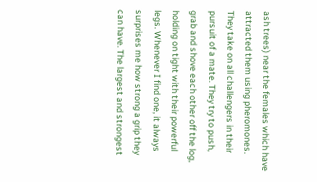ash trees) near the females which have attracted them using pheromones. They take on all challengers in their pursuit of a mate. They try to push, grab and shove each other off the log, holding on tight with their powerful legs. Whenever I find one, it always surprises me how strong a grip they can have. The largest and strongest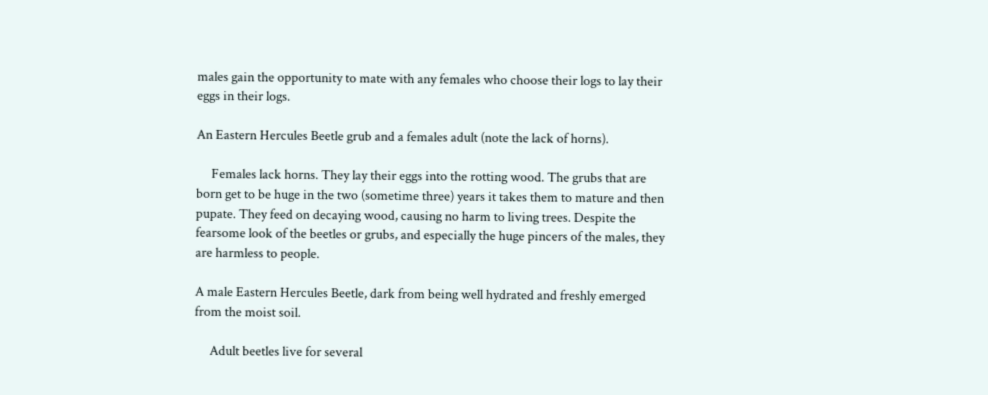males gain the opportunity to mate with any females who choose their logs to lay their eggs in their logs.

An Eastern Hercules Beetle grub and a females adult (note the lack of horns).

     Females lack horns. They lay their eggs into the rotting wood. The grubs that are born get to be huge in the two (sometime three) years it takes them to mature and then pupate. They feed on decaying wood, causing no harm to living trees. Despite the fearsome look of the beetles or grubs, and especially the huge pincers of the males, they are harmless to people.

A male Eastern Hercules Beetle, dark from being well hydrated and freshly emerged from the moist soil.

     Adult beetles live for several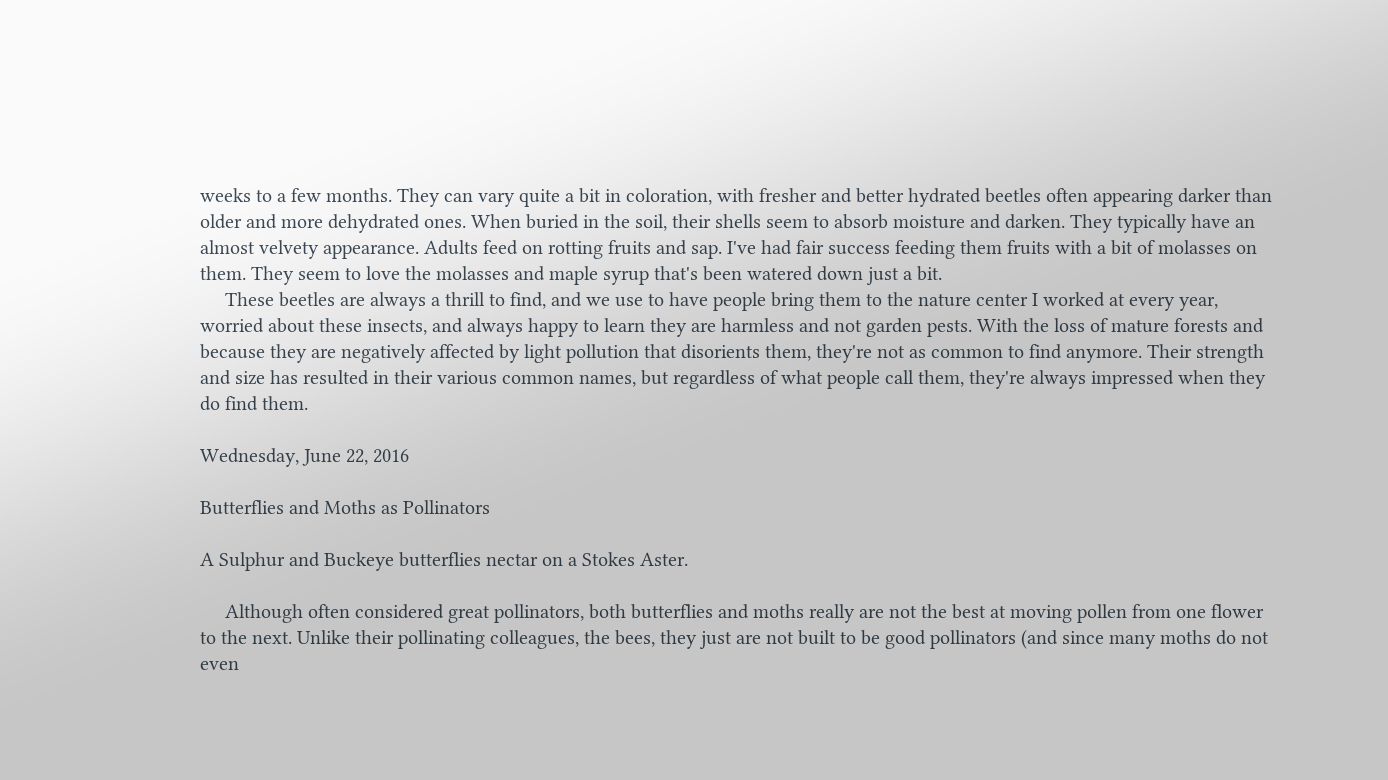weeks to a few months. They can vary quite a bit in coloration, with fresher and better hydrated beetles often appearing darker than older and more dehydrated ones. When buried in the soil, their shells seem to absorb moisture and darken. They typically have an almost velvety appearance. Adults feed on rotting fruits and sap. I've had fair success feeding them fruits with a bit of molasses on them. They seem to love the molasses and maple syrup that's been watered down just a bit.
     These beetles are always a thrill to find, and we use to have people bring them to the nature center I worked at every year, worried about these insects, and always happy to learn they are harmless and not garden pests. With the loss of mature forests and because they are negatively affected by light pollution that disorients them, they're not as common to find anymore. Their strength and size has resulted in their various common names, but regardless of what people call them, they're always impressed when they do find them.

Wednesday, June 22, 2016

Butterflies and Moths as Pollinators

A Sulphur and Buckeye butterflies nectar on a Stokes Aster.

     Although often considered great pollinators, both butterflies and moths really are not the best at moving pollen from one flower to the next. Unlike their pollinating colleagues, the bees, they just are not built to be good pollinators (and since many moths do not even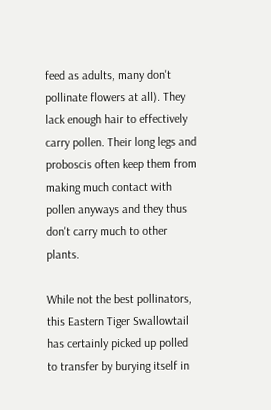feed as adults, many don't pollinate flowers at all). They lack enough hair to effectively carry pollen. Their long legs and proboscis often keep them from making much contact with pollen anyways and they thus don't carry much to other plants.

While not the best pollinators, this Eastern Tiger Swallowtail has certainly picked up polled to transfer by burying itself in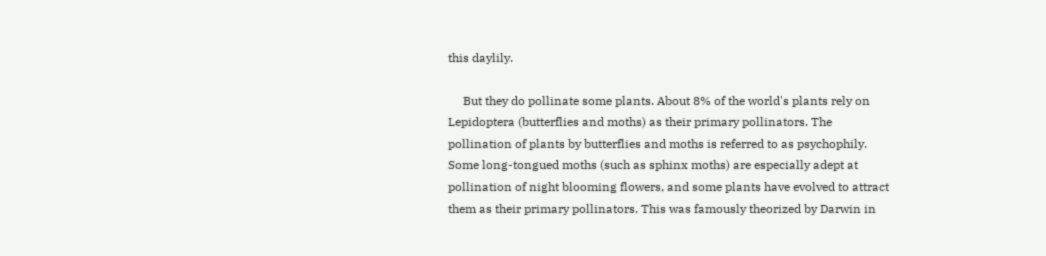this daylily.

     But they do pollinate some plants. About 8% of the world's plants rely on Lepidoptera (butterflies and moths) as their primary pollinators. The pollination of plants by butterflies and moths is referred to as psychophily. Some long-tongued moths (such as sphinx moths) are especially adept at pollination of night blooming flowers, and some plants have evolved to attract them as their primary pollinators. This was famously theorized by Darwin in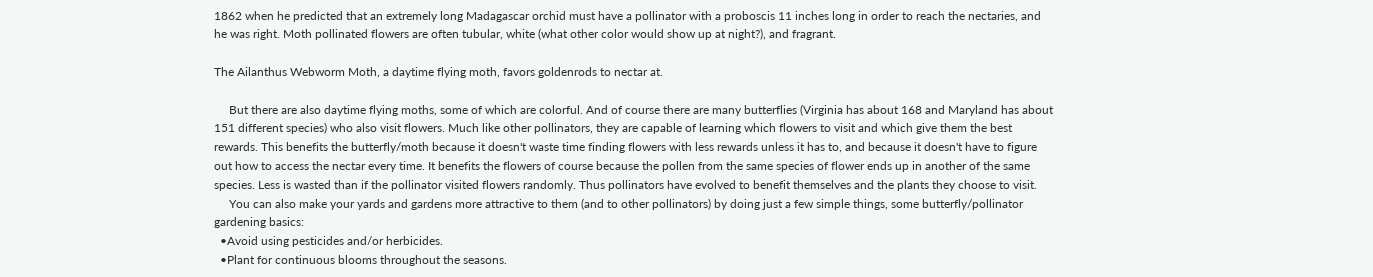1862 when he predicted that an extremely long Madagascar orchid must have a pollinator with a proboscis 11 inches long in order to reach the nectaries, and he was right. Moth pollinated flowers are often tubular, white (what other color would show up at night?), and fragrant.

The Ailanthus Webworm Moth, a daytime flying moth, favors goldenrods to nectar at.

     But there are also daytime flying moths, some of which are colorful. And of course there are many butterflies (Virginia has about 168 and Maryland has about 151 different species) who also visit flowers. Much like other pollinators, they are capable of learning which flowers to visit and which give them the best rewards. This benefits the butterfly/moth because it doesn't waste time finding flowers with less rewards unless it has to, and because it doesn't have to figure out how to access the nectar every time. It benefits the flowers of course because the pollen from the same species of flower ends up in another of the same species. Less is wasted than if the pollinator visited flowers randomly. Thus pollinators have evolved to benefit themselves and the plants they choose to visit.
     You can also make your yards and gardens more attractive to them (and to other pollinators) by doing just a few simple things, some butterfly/pollinator gardening basics:
  •Avoid using pesticides and/or herbicides.
  •Plant for continuous blooms throughout the seasons.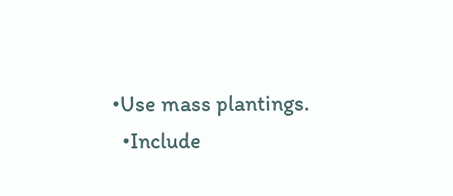•Use mass plantings.
  •Include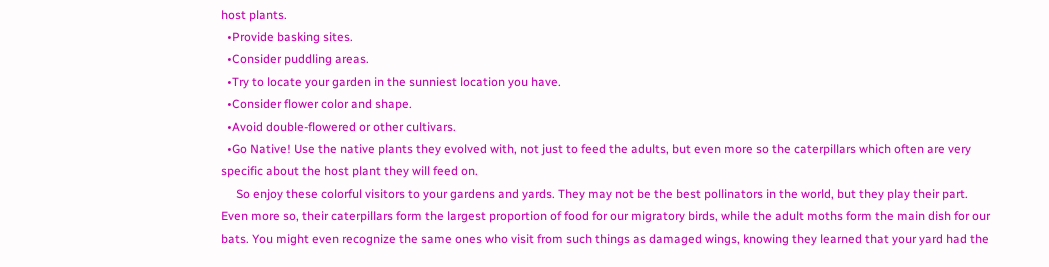host plants.
  •Provide basking sites.
  •Consider puddling areas.
  •Try to locate your garden in the sunniest location you have.
  •Consider flower color and shape.
  •Avoid double-flowered or other cultivars.
  •Go Native! Use the native plants they evolved with, not just to feed the adults, but even more so the caterpillars which often are very specific about the host plant they will feed on.
     So enjoy these colorful visitors to your gardens and yards. They may not be the best pollinators in the world, but they play their part. Even more so, their caterpillars form the largest proportion of food for our migratory birds, while the adult moths form the main dish for our bats. You might even recognize the same ones who visit from such things as damaged wings, knowing they learned that your yard had the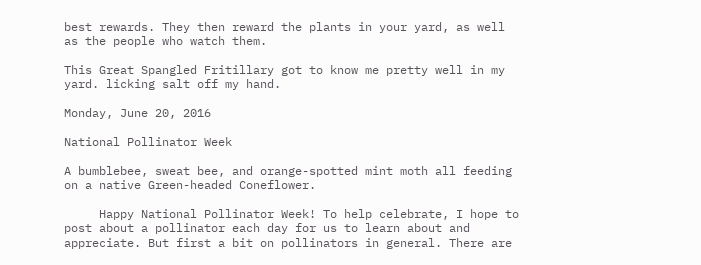best rewards. They then reward the plants in your yard, as well as the people who watch them.

This Great Spangled Fritillary got to know me pretty well in my yard. licking salt off my hand.

Monday, June 20, 2016

National Pollinator Week

A bumblebee, sweat bee, and orange-spotted mint moth all feeding on a native Green-headed Coneflower.

     Happy National Pollinator Week! To help celebrate, I hope to post about a pollinator each day for us to learn about and appreciate. But first a bit on pollinators in general. There are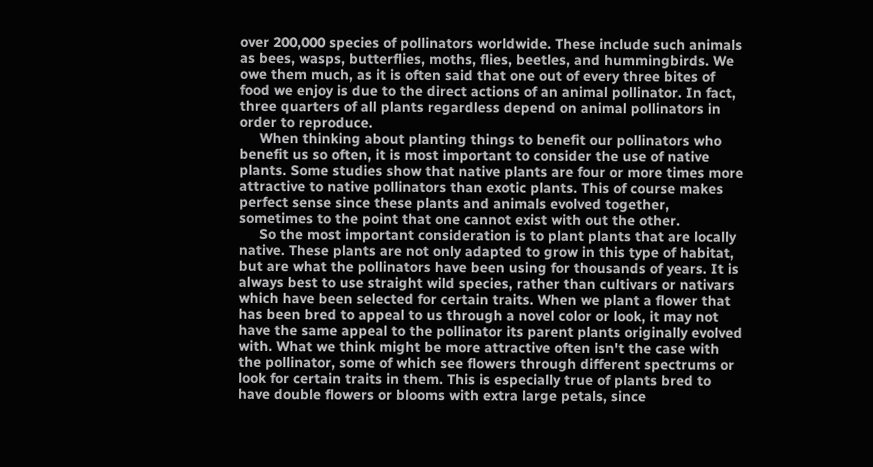over 200,000 species of pollinators worldwide. These include such animals as bees, wasps, butterflies, moths, flies, beetles, and hummingbirds. We owe them much, as it is often said that one out of every three bites of food we enjoy is due to the direct actions of an animal pollinator. In fact, three quarters of all plants regardless depend on animal pollinators in order to reproduce.
     When thinking about planting things to benefit our pollinators who benefit us so often, it is most important to consider the use of native plants. Some studies show that native plants are four or more times more attractive to native pollinators than exotic plants. This of course makes perfect sense since these plants and animals evolved together, sometimes to the point that one cannot exist with out the other.
     So the most important consideration is to plant plants that are locally native. These plants are not only adapted to grow in this type of habitat, but are what the pollinators have been using for thousands of years. It is always best to use straight wild species, rather than cultivars or nativars which have been selected for certain traits. When we plant a flower that has been bred to appeal to us through a novel color or look, it may not have the same appeal to the pollinator its parent plants originally evolved with. What we think might be more attractive often isn't the case with the pollinator, some of which see flowers through different spectrums or look for certain traits in them. This is especially true of plants bred to have double flowers or blooms with extra large petals, since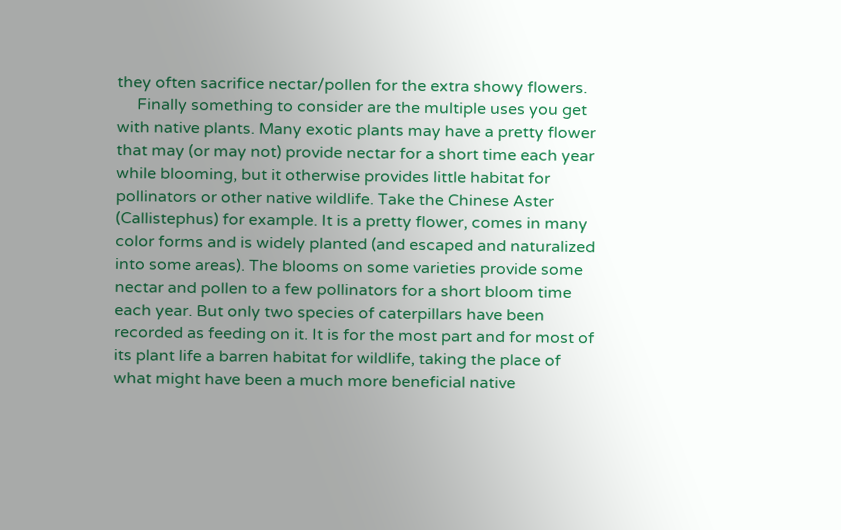they often sacrifice nectar/pollen for the extra showy flowers.
     Finally something to consider are the multiple uses you get with native plants. Many exotic plants may have a pretty flower that may (or may not) provide nectar for a short time each year while blooming, but it otherwise provides little habitat for pollinators or other native wildlife. Take the Chinese Aster (Callistephus) for example. It is a pretty flower, comes in many color forms and is widely planted (and escaped and naturalized into some areas). The blooms on some varieties provide some nectar and pollen to a few pollinators for a short bloom time each year. But only two species of caterpillars have been recorded as feeding on it. It is for the most part and for most of its plant life a barren habitat for wildlife, taking the place of what might have been a much more beneficial native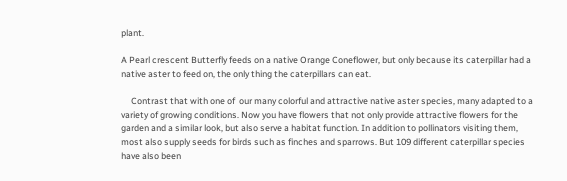plant.

A Pearl crescent Butterfly feeds on a native Orange Coneflower, but only because its caterpillar had a native aster to feed on, the only thing the caterpillars can eat.

     Contrast that with one of  our many colorful and attractive native aster species, many adapted to a variety of growing conditions. Now you have flowers that not only provide attractive flowers for the garden and a similar look, but also serve a habitat function. In addition to pollinators visiting them, most also supply seeds for birds such as finches and sparrows. But 109 different caterpillar species have also been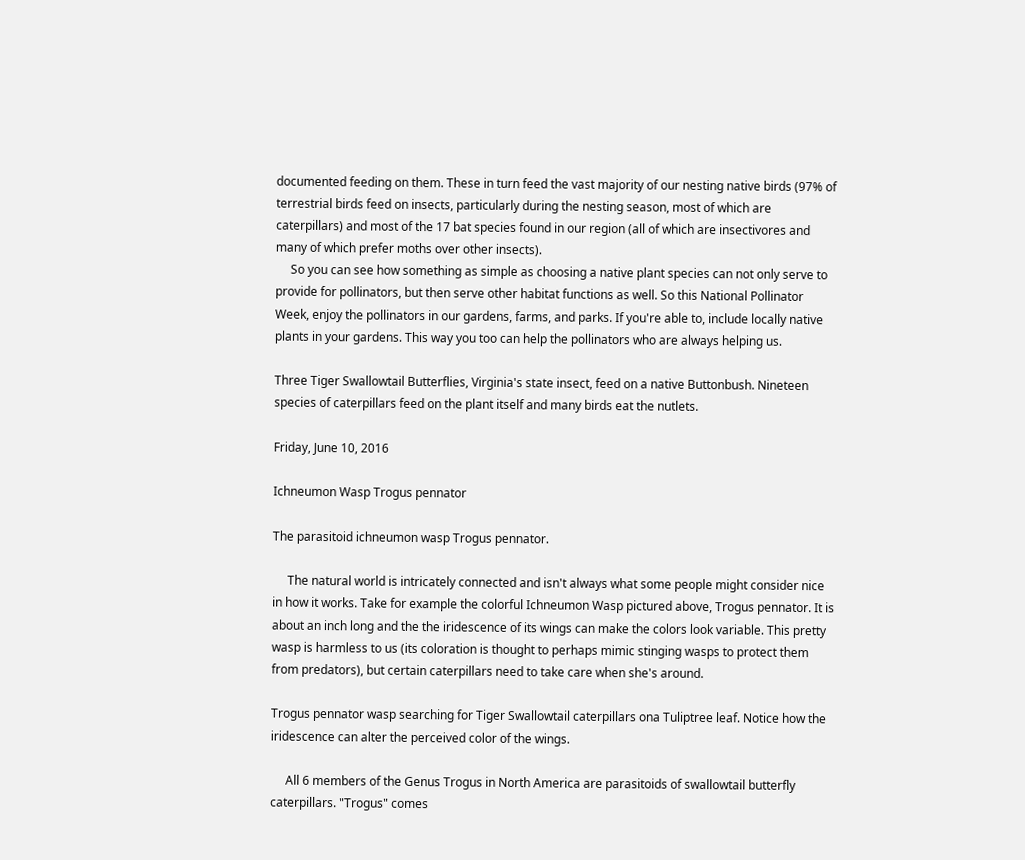documented feeding on them. These in turn feed the vast majority of our nesting native birds (97% of terrestrial birds feed on insects, particularly during the nesting season, most of which are caterpillars) and most of the 17 bat species found in our region (all of which are insectivores and many of which prefer moths over other insects).
     So you can see how something as simple as choosing a native plant species can not only serve to provide for pollinators, but then serve other habitat functions as well. So this National Pollinator Week, enjoy the pollinators in our gardens, farms, and parks. If you're able to, include locally native plants in your gardens. This way you too can help the pollinators who are always helping us.

Three Tiger Swallowtail Butterflies, Virginia's state insect, feed on a native Buttonbush. Nineteen species of caterpillars feed on the plant itself and many birds eat the nutlets.

Friday, June 10, 2016

Ichneumon Wasp Trogus pennator

The parasitoid ichneumon wasp Trogus pennator.

     The natural world is intricately connected and isn't always what some people might consider nice in how it works. Take for example the colorful Ichneumon Wasp pictured above, Trogus pennator. It is about an inch long and the the iridescence of its wings can make the colors look variable. This pretty wasp is harmless to us (its coloration is thought to perhaps mimic stinging wasps to protect them from predators), but certain caterpillars need to take care when she's around.

Trogus pennator wasp searching for Tiger Swallowtail caterpillars ona Tuliptree leaf. Notice how the iridescence can alter the perceived color of the wings.

     All 6 members of the Genus Trogus in North America are parasitoids of swallowtail butterfly caterpillars. "Trogus" comes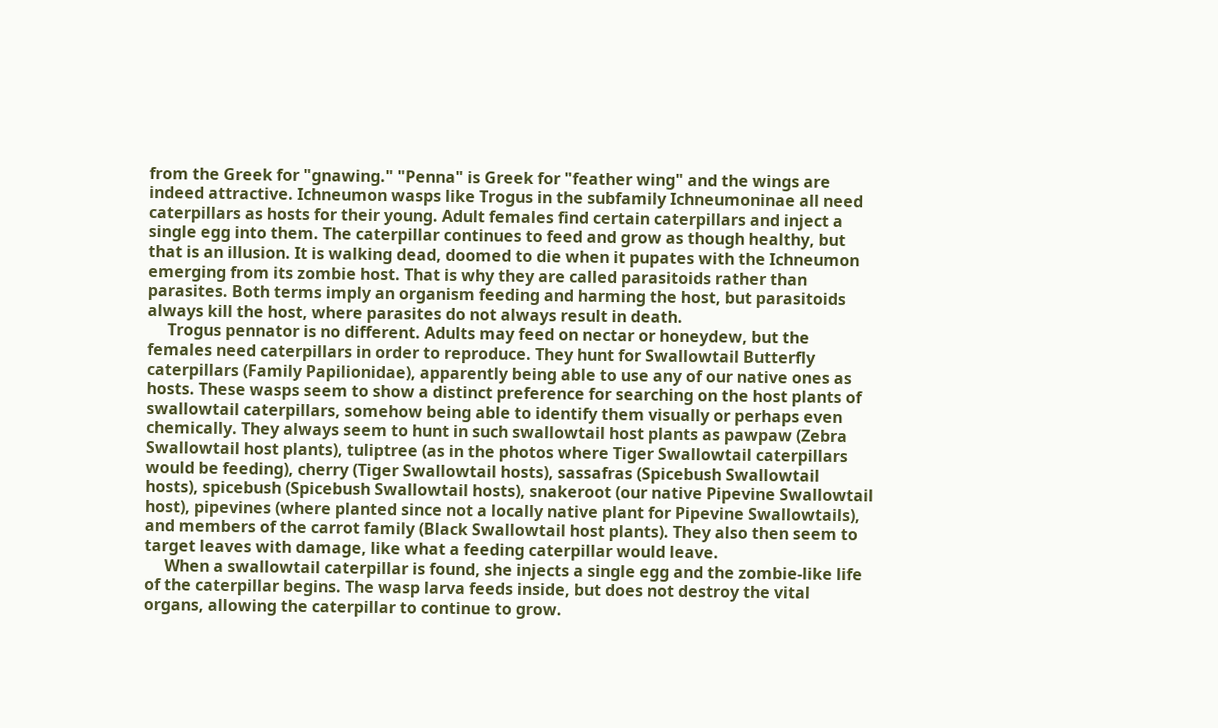from the Greek for "gnawing." "Penna" is Greek for "feather wing" and the wings are indeed attractive. Ichneumon wasps like Trogus in the subfamily Ichneumoninae all need caterpillars as hosts for their young. Adult females find certain caterpillars and inject a single egg into them. The caterpillar continues to feed and grow as though healthy, but that is an illusion. It is walking dead, doomed to die when it pupates with the Ichneumon emerging from its zombie host. That is why they are called parasitoids rather than parasites. Both terms imply an organism feeding and harming the host, but parasitoids always kill the host, where parasites do not always result in death.
     Trogus pennator is no different. Adults may feed on nectar or honeydew, but the females need caterpillars in order to reproduce. They hunt for Swallowtail Butterfly caterpillars (Family Papilionidae), apparently being able to use any of our native ones as hosts. These wasps seem to show a distinct preference for searching on the host plants of swallowtail caterpillars, somehow being able to identify them visually or perhaps even chemically. They always seem to hunt in such swallowtail host plants as pawpaw (Zebra Swallowtail host plants), tuliptree (as in the photos where Tiger Swallowtail caterpillars would be feeding), cherry (Tiger Swallowtail hosts), sassafras (Spicebush Swallowtail hosts), spicebush (Spicebush Swallowtail hosts), snakeroot (our native Pipevine Swallowtail host), pipevines (where planted since not a locally native plant for Pipevine Swallowtails), and members of the carrot family (Black Swallowtail host plants). They also then seem to target leaves with damage, like what a feeding caterpillar would leave.
     When a swallowtail caterpillar is found, she injects a single egg and the zombie-like life of the caterpillar begins. The wasp larva feeds inside, but does not destroy the vital organs, allowing the caterpillar to continue to grow.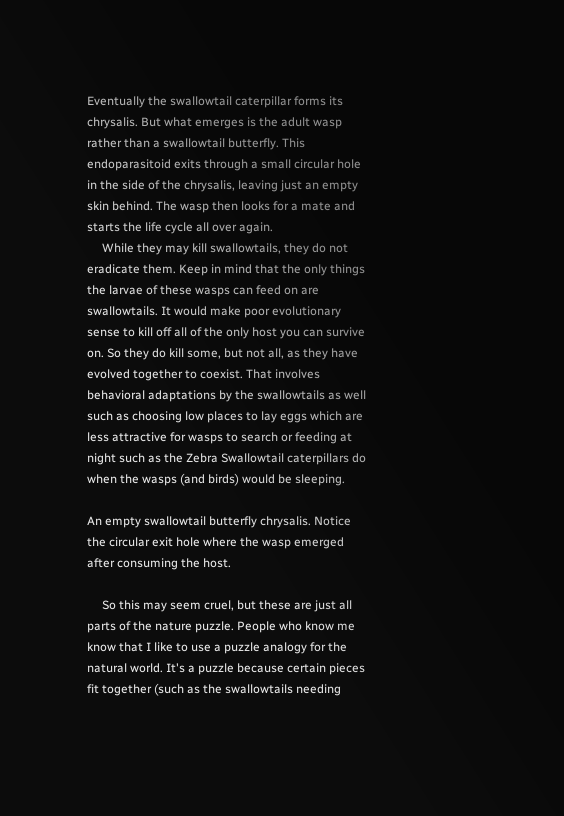Eventually the swallowtail caterpillar forms its chrysalis. But what emerges is the adult wasp rather than a swallowtail butterfly. This endoparasitoid exits through a small circular hole in the side of the chrysalis, leaving just an empty skin behind. The wasp then looks for a mate and starts the life cycle all over again.
     While they may kill swallowtails, they do not eradicate them. Keep in mind that the only things the larvae of these wasps can feed on are swallowtails. It would make poor evolutionary sense to kill off all of the only host you can survive on. So they do kill some, but not all, as they have evolved together to coexist. That involves behavioral adaptations by the swallowtails as well such as choosing low places to lay eggs which are less attractive for wasps to search or feeding at night such as the Zebra Swallowtail caterpillars do when the wasps (and birds) would be sleeping.

An empty swallowtail butterfly chrysalis. Notice the circular exit hole where the wasp emerged after consuming the host.

     So this may seem cruel, but these are just all parts of the nature puzzle. People who know me know that I like to use a puzzle analogy for the natural world. It's a puzzle because certain pieces fit together (such as the swallowtails needing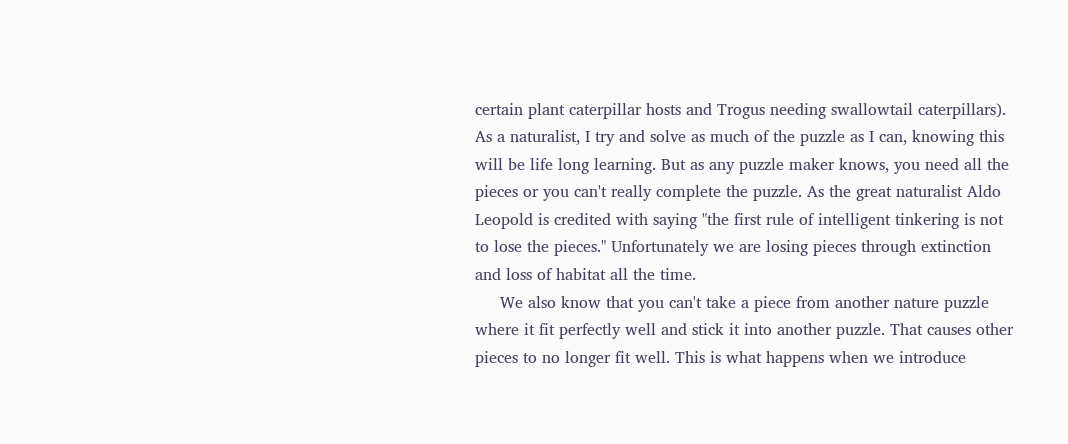certain plant caterpillar hosts and Trogus needing swallowtail caterpillars). As a naturalist, I try and solve as much of the puzzle as I can, knowing this will be life long learning. But as any puzzle maker knows, you need all the pieces or you can't really complete the puzzle. As the great naturalist Aldo Leopold is credited with saying "the first rule of intelligent tinkering is not to lose the pieces." Unfortunately we are losing pieces through extinction and loss of habitat all the time.
     We also know that you can't take a piece from another nature puzzle where it fit perfectly well and stick it into another puzzle. That causes other pieces to no longer fit well. This is what happens when we introduce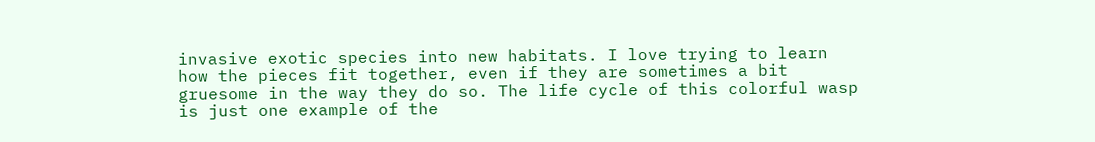invasive exotic species into new habitats. I love trying to learn how the pieces fit together, even if they are sometimes a bit gruesome in the way they do so. The life cycle of this colorful wasp is just one example of the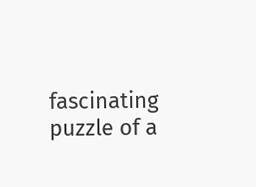fascinating puzzle of a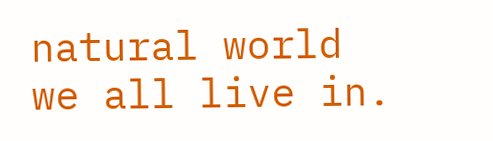natural world we all live in.